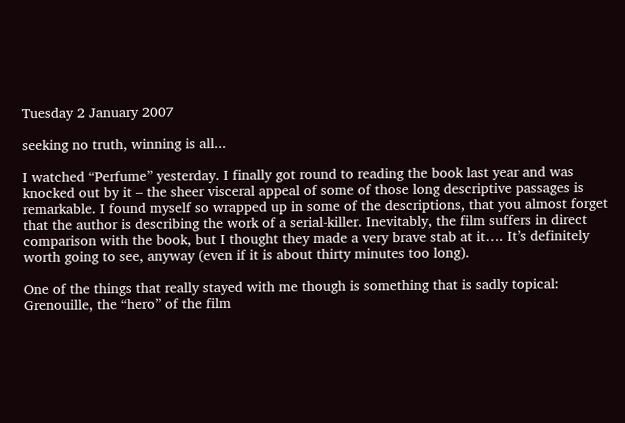Tuesday 2 January 2007

seeking no truth, winning is all...

I watched “Perfume” yesterday. I finally got round to reading the book last year and was knocked out by it – the sheer visceral appeal of some of those long descriptive passages is remarkable. I found myself so wrapped up in some of the descriptions, that you almost forget that the author is describing the work of a serial-killer. Inevitably, the film suffers in direct comparison with the book, but I thought they made a very brave stab at it…. It’s definitely worth going to see, anyway (even if it is about thirty minutes too long).

One of the things that really stayed with me though is something that is sadly topical: Grenouille, the “hero” of the film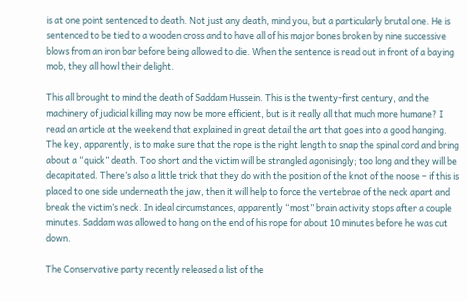is at one point sentenced to death. Not just any death, mind you, but a particularly brutal one. He is sentenced to be tied to a wooden cross and to have all of his major bones broken by nine successive blows from an iron bar before being allowed to die. When the sentence is read out in front of a baying mob, they all howl their delight.

This all brought to mind the death of Saddam Hussein. This is the twenty-first century, and the machinery of judicial killing may now be more efficient, but is it really all that much more humane? I read an article at the weekend that explained in great detail the art that goes into a good hanging. The key, apparently, is to make sure that the rope is the right length to snap the spinal cord and bring about a “quick” death. Too short and the victim will be strangled agonisingly; too long and they will be decapitated. There’s also a little trick that they do with the position of the knot of the noose – if this is placed to one side underneath the jaw, then it will help to force the vertebrae of the neck apart and break the victim’s neck. In ideal circumstances, apparently “most” brain activity stops after a couple minutes. Saddam was allowed to hang on the end of his rope for about 10 minutes before he was cut down.

The Conservative party recently released a list of the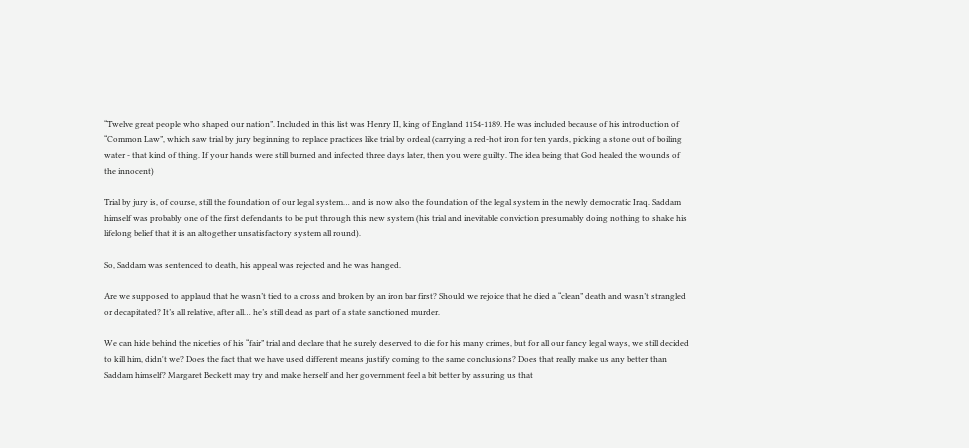“Twelve great people who shaped our nation”. Included in this list was Henry II, king of England 1154-1189. He was included because of his introduction of “Common Law”, which saw trial by jury beginning to replace practices like trial by ordeal (carrying a red-hot iron for ten yards, picking a stone out of boiling water - that kind of thing. If your hands were still burned and infected three days later, then you were guilty. The idea being that God healed the wounds of the innocent)

Trial by jury is, of course, still the foundation of our legal system… and is now also the foundation of the legal system in the newly democratic Iraq. Saddam himself was probably one of the first defendants to be put through this new system (his trial and inevitable conviction presumably doing nothing to shake his lifelong belief that it is an altogether unsatisfactory system all round).

So, Saddam was sentenced to death, his appeal was rejected and he was hanged.

Are we supposed to applaud that he wasn’t tied to a cross and broken by an iron bar first? Should we rejoice that he died a “clean” death and wasn’t strangled or decapitated? It’s all relative, after all… he’s still dead as part of a state sanctioned murder.

We can hide behind the niceties of his “fair” trial and declare that he surely deserved to die for his many crimes, but for all our fancy legal ways, we still decided to kill him, didn't we? Does the fact that we have used different means justify coming to the same conclusions? Does that really make us any better than Saddam himself? Margaret Beckett may try and make herself and her government feel a bit better by assuring us that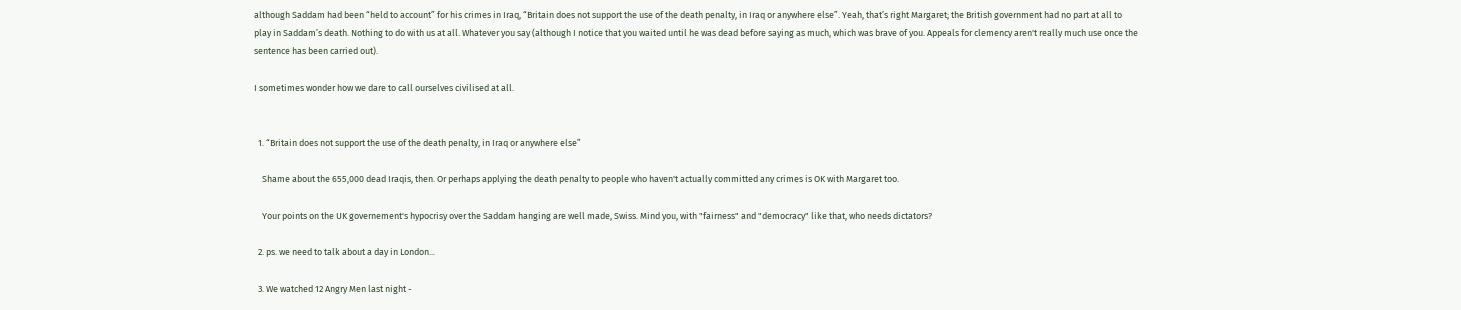although Saddam had been “held to account” for his crimes in Iraq, “Britain does not support the use of the death penalty, in Iraq or anywhere else”. Yeah, that’s right Margaret; the British government had no part at all to play in Saddam’s death. Nothing to do with us at all. Whatever you say (although I notice that you waited until he was dead before saying as much, which was brave of you. Appeals for clemency aren't really much use once the sentence has been carried out).

I sometimes wonder how we dare to call ourselves civilised at all.


  1. “Britain does not support the use of the death penalty, in Iraq or anywhere else”

    Shame about the 655,000 dead Iraqis, then. Or perhaps applying the death penalty to people who haven't actually committed any crimes is OK with Margaret too.

    Your points on the UK governement's hypocrisy over the Saddam hanging are well made, Swiss. Mind you, with "fairness" and "democracy" like that, who needs dictators?

  2. ps. we need to talk about a day in London...

  3. We watched 12 Angry Men last night -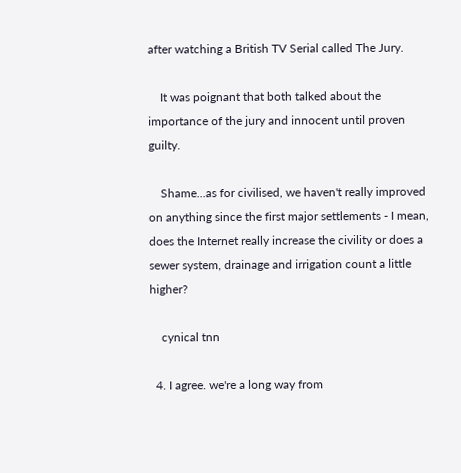after watching a British TV Serial called The Jury.

    It was poignant that both talked about the importance of the jury and innocent until proven guilty.

    Shame...as for civilised, we haven't really improved on anything since the first major settlements - I mean, does the Internet really increase the civility or does a sewer system, drainage and irrigation count a little higher?

    cynical tnn

  4. I agree. we're a long way from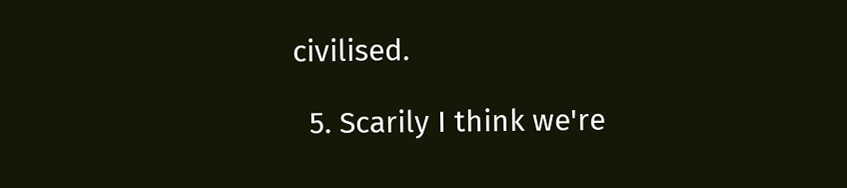civilised.

  5. Scarily I think we're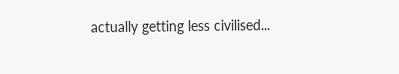actually getting less civilised...